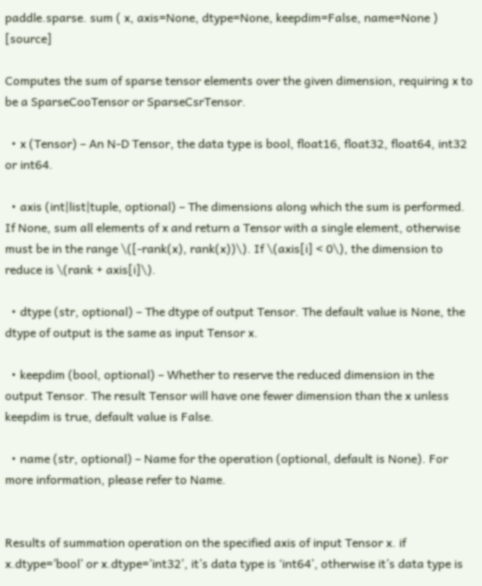paddle.sparse. sum ( x, axis=None, dtype=None, keepdim=False, name=None ) [source]

Computes the sum of sparse tensor elements over the given dimension, requiring x to be a SparseCooTensor or SparseCsrTensor.

  • x (Tensor) – An N-D Tensor, the data type is bool, float16, float32, float64, int32 or int64.

  • axis (int|list|tuple, optional) – The dimensions along which the sum is performed. If None, sum all elements of x and return a Tensor with a single element, otherwise must be in the range \([-rank(x), rank(x))\). If \(axis[i] < 0\), the dimension to reduce is \(rank + axis[i]\).

  • dtype (str, optional) – The dtype of output Tensor. The default value is None, the dtype of output is the same as input Tensor x.

  • keepdim (bool, optional) – Whether to reserve the reduced dimension in the output Tensor. The result Tensor will have one fewer dimension than the x unless keepdim is true, default value is False.

  • name (str, optional) – Name for the operation (optional, default is None). For more information, please refer to Name.


Results of summation operation on the specified axis of input Tensor x. if x.dtype=’bool’ or x.dtype=’int32’, it’s data type is ‘int64’, otherwise it’s data type is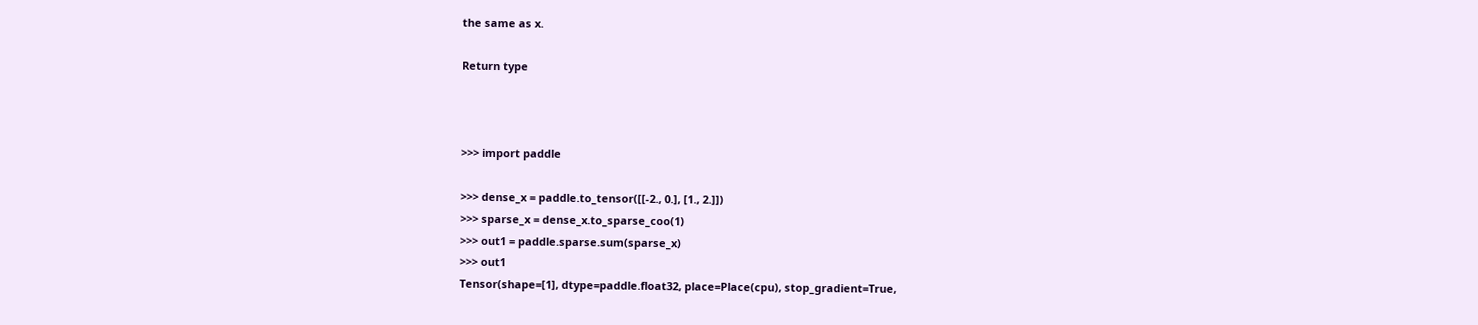the same as x.

Return type



>>> import paddle

>>> dense_x = paddle.to_tensor([[-2., 0.], [1., 2.]])
>>> sparse_x = dense_x.to_sparse_coo(1)
>>> out1 = paddle.sparse.sum(sparse_x)
>>> out1
Tensor(shape=[1], dtype=paddle.float32, place=Place(cpu), stop_gradient=True,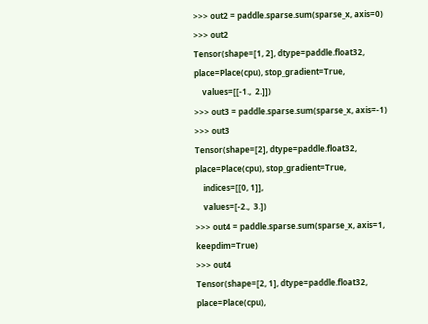>>> out2 = paddle.sparse.sum(sparse_x, axis=0)
>>> out2
Tensor(shape=[1, 2], dtype=paddle.float32, place=Place(cpu), stop_gradient=True,
    values=[[-1.,  2.]])
>>> out3 = paddle.sparse.sum(sparse_x, axis=-1)
>>> out3
Tensor(shape=[2], dtype=paddle.float32, place=Place(cpu), stop_gradient=True,
    indices=[[0, 1]],
    values=[-2.,  3.])
>>> out4 = paddle.sparse.sum(sparse_x, axis=1, keepdim=True)
>>> out4
Tensor(shape=[2, 1], dtype=paddle.float32, place=Place(cpu),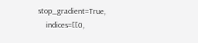stop_gradient=True,
    indices=[[0,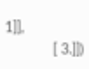1]],
            [ 3.]])